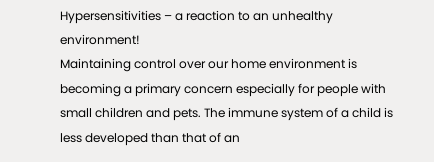Hypersensitivities – a reaction to an unhealthy environment!
Maintaining control over our home environment is becoming a primary concern especially for people with small children and pets. The immune system of a child is less developed than that of an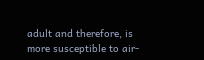adult and therefore, is more susceptible to air-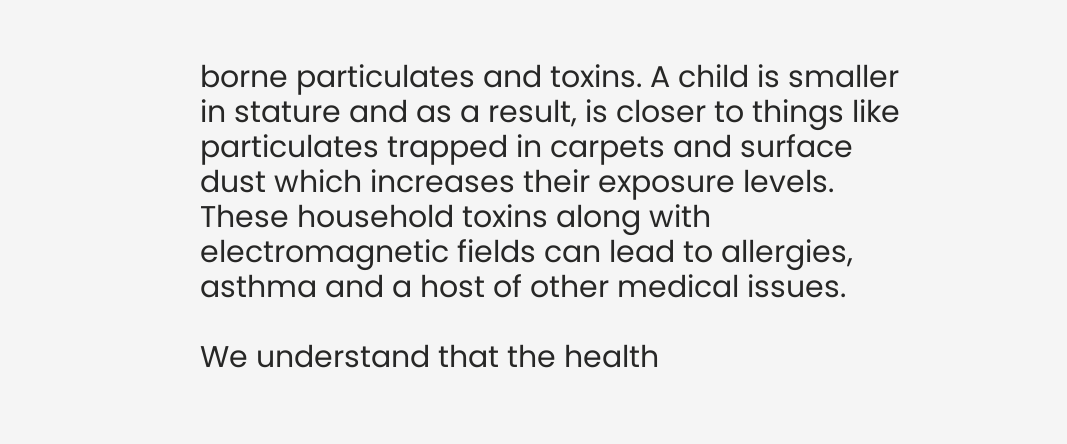borne particulates and toxins. A child is smaller in stature and as a result, is closer to things like particulates trapped in carpets and surface dust which increases their exposure levels. These household toxins along with electromagnetic fields can lead to allergies, asthma and a host of other medical issues.

We understand that the health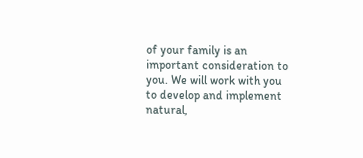of your family is an important consideration to you. We will work with you to develop and implement natural,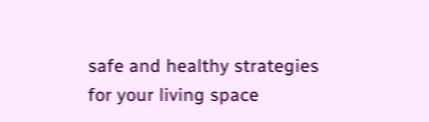safe and healthy strategies for your living space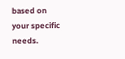based on your specific needs.